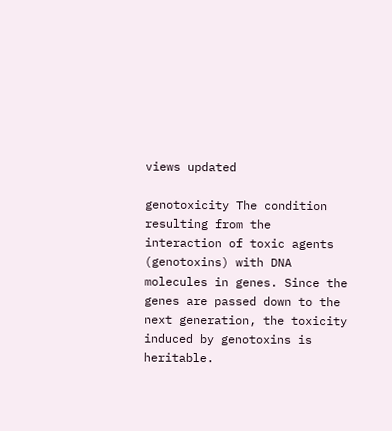views updated

genotoxicity The condition resulting from the interaction of toxic agents (genotoxins) with DNA molecules in genes. Since the genes are passed down to the next generation, the toxicity induced by genotoxins is heritable.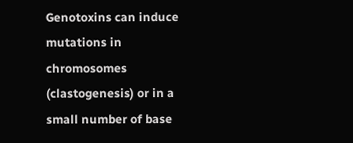Genotoxins can induce mutations in chromosomes (clastogenesis) or in a small number of base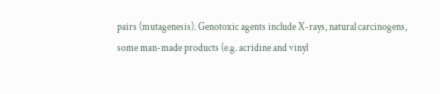pairs (mutagenesis). Genotoxic agents include X-rays, natural carcinogens, some man-made products (e.g. acridine and vinyl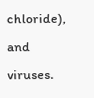chloride), and viruses.